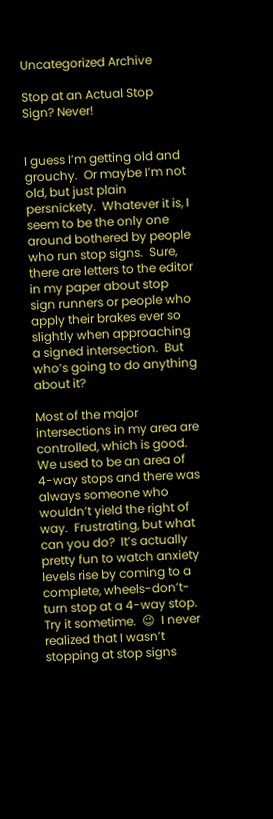Uncategorized Archive

Stop at an Actual Stop Sign? Never!


I guess I’m getting old and grouchy.  Or maybe I’m not old, but just plain persnickety.  Whatever it is, I seem to be the only one around bothered by people who run stop signs.  Sure, there are letters to the editor in my paper about stop sign runners or people who apply their brakes ever so slightly when approaching a signed intersection.  But who’s going to do anything about it?

Most of the major intersections in my area are controlled, which is good.  We used to be an area of 4-way stops and there was always someone who wouldn’t yield the right of way.  Frustrating, but what can you do?  It’s actually pretty fun to watch anxiety levels rise by coming to a complete, wheels-don’t-turn stop at a 4-way stop.  Try it sometime.  😉  I never realized that I wasn’t stopping at stop signs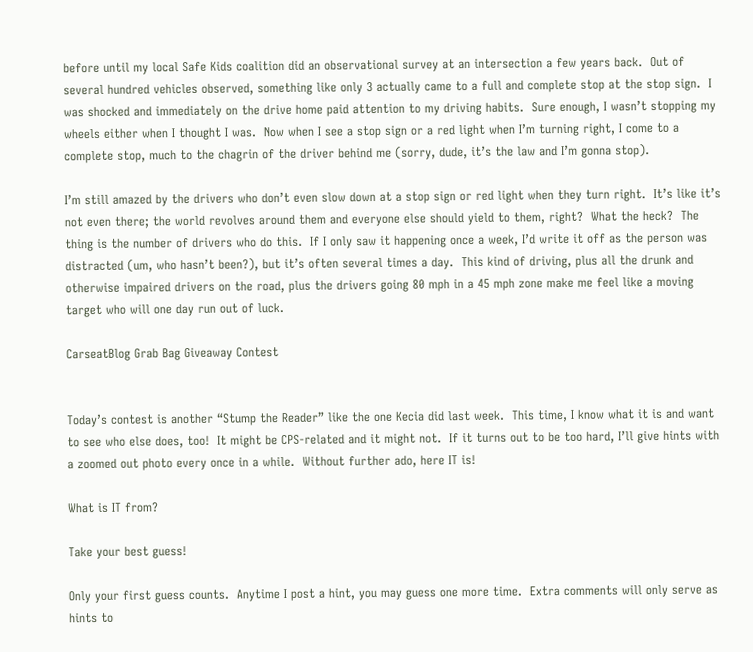before until my local Safe Kids coalition did an observational survey at an intersection a few years back.  Out of several hundred vehicles observed, something like only 3 actually came to a full and complete stop at the stop sign.  I was shocked and immediately on the drive home paid attention to my driving habits.  Sure enough, I wasn’t stopping my wheels either when I thought I was.  Now when I see a stop sign or a red light when I’m turning right, I come to a complete stop, much to the chagrin of the driver behind me (sorry, dude, it’s the law and I’m gonna stop).

I’m still amazed by the drivers who don’t even slow down at a stop sign or red light when they turn right.  It’s like it’s not even there; the world revolves around them and everyone else should yield to them, right?  What the heck?  The thing is the number of drivers who do this.  If I only saw it happening once a week, I’d write it off as the person was distracted (um, who hasn’t been?), but it’s often several times a day.  This kind of driving, plus all the drunk and otherwise impaired drivers on the road, plus the drivers going 80 mph in a 45 mph zone make me feel like a moving target who will one day run out of luck.

CarseatBlog Grab Bag Giveaway Contest


Today’s contest is another “Stump the Reader” like the one Kecia did last week.  This time, I know what it is and want to see who else does, too!  It might be CPS-related and it might not.  If it turns out to be too hard, I’ll give hints with a zoomed out photo every once in a while.  Without further ado, here IT is!

What is IT from?

Take your best guess!

Only your first guess counts.  Anytime I post a hint, you may guess one more time.  Extra comments will only serve as hints to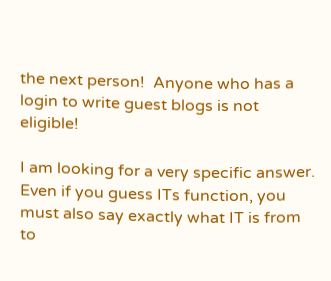the next person!  Anyone who has a login to write guest blogs is not eligible!

I am looking for a very specific answer.  Even if you guess ITs function, you must also say exactly what IT is from to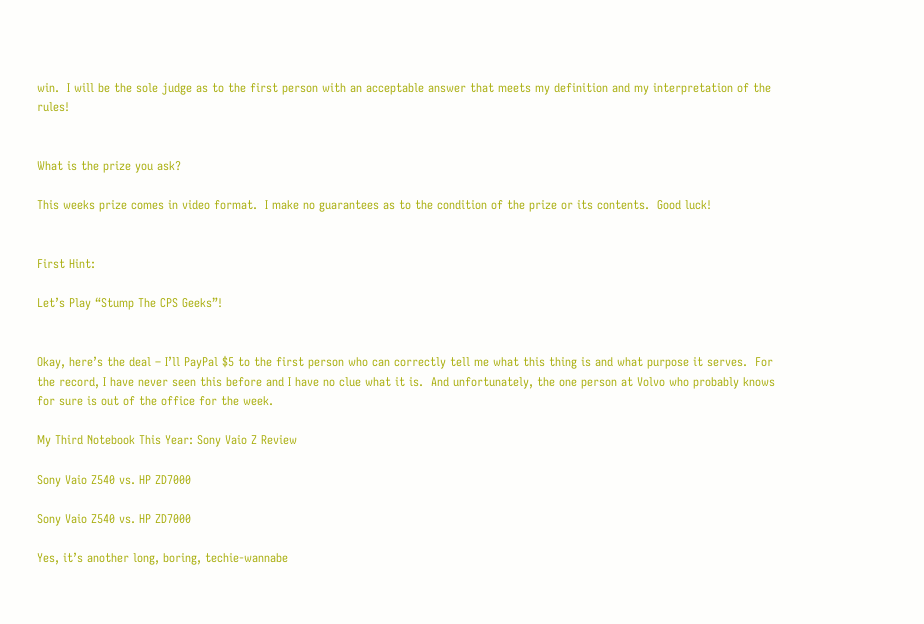win.  I will be the sole judge as to the first person with an acceptable answer that meets my definition and my interpretation of the rules!


What is the prize you ask?

This weeks prize comes in video format.  I make no guarantees as to the condition of the prize or its contents.  Good luck!


First Hint:

Let’s Play “Stump The CPS Geeks”!


Okay, here’s the deal – I’ll PayPal $5 to the first person who can correctly tell me what this thing is and what purpose it serves.  For the record, I have never seen this before and I have no clue what it is.  And unfortunately, the one person at Volvo who probably knows for sure is out of the office for the week.

My Third Notebook This Year: Sony Vaio Z Review

Sony Vaio Z540 vs. HP ZD7000

Sony Vaio Z540 vs. HP ZD7000

Yes, it’s another long, boring, techie-wannabe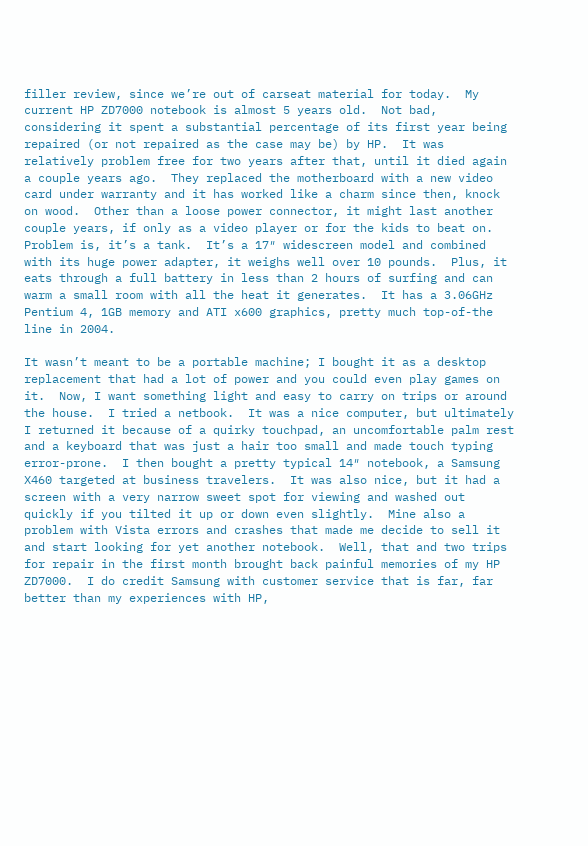filler review, since we’re out of carseat material for today.  My current HP ZD7000 notebook is almost 5 years old.  Not bad, considering it spent a substantial percentage of its first year being repaired (or not repaired as the case may be) by HP.  It was relatively problem free for two years after that, until it died again a couple years ago.  They replaced the motherboard with a new video card under warranty and it has worked like a charm since then, knock on wood.  Other than a loose power connector, it might last another couple years, if only as a video player or for the kids to beat on.  Problem is, it’s a tank.  It’s a 17″ widescreen model and combined with its huge power adapter, it weighs well over 10 pounds.  Plus, it eats through a full battery in less than 2 hours of surfing and can warm a small room with all the heat it generates.  It has a 3.06GHz Pentium 4, 1GB memory and ATI x600 graphics, pretty much top-of-the line in 2004.

It wasn’t meant to be a portable machine; I bought it as a desktop replacement that had a lot of power and you could even play games on it.  Now, I want something light and easy to carry on trips or around the house.  I tried a netbook.  It was a nice computer, but ultimately I returned it because of a quirky touchpad, an uncomfortable palm rest and a keyboard that was just a hair too small and made touch typing error-prone.  I then bought a pretty typical 14″ notebook, a Samsung X460 targeted at business travelers.  It was also nice, but it had a screen with a very narrow sweet spot for viewing and washed out quickly if you tilted it up or down even slightly.  Mine also a problem with Vista errors and crashes that made me decide to sell it and start looking for yet another notebook.  Well, that and two trips for repair in the first month brought back painful memories of my HP ZD7000.  I do credit Samsung with customer service that is far, far better than my experiences with HP,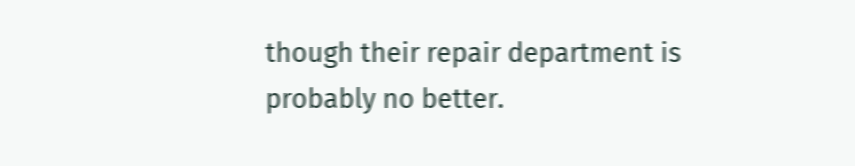though their repair department is probably no better.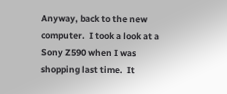Anyway, back to the new computer.  I took a look at a Sony Z590 when I was shopping last time.  It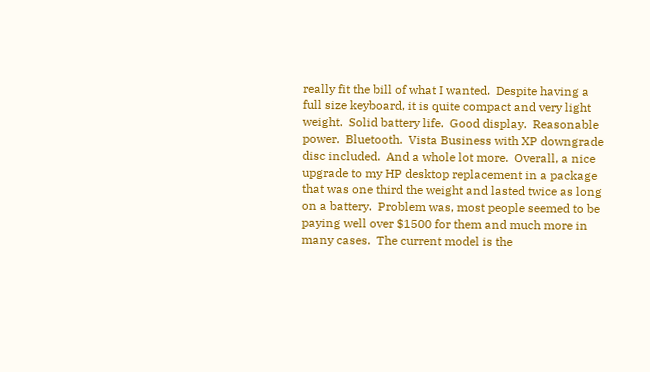really fit the bill of what I wanted.  Despite having a full size keyboard, it is quite compact and very light weight.  Solid battery life.  Good display.  Reasonable power.  Bluetooth.  Vista Business with XP downgrade disc included.  And a whole lot more.  Overall, a nice upgrade to my HP desktop replacement in a package that was one third the weight and lasted twice as long on a battery.  Problem was, most people seemed to be paying well over $1500 for them and much more in many cases.  The current model is the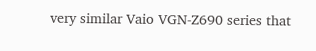very similar Vaio VGN-Z690 series that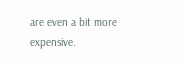are even a bit more expensive.